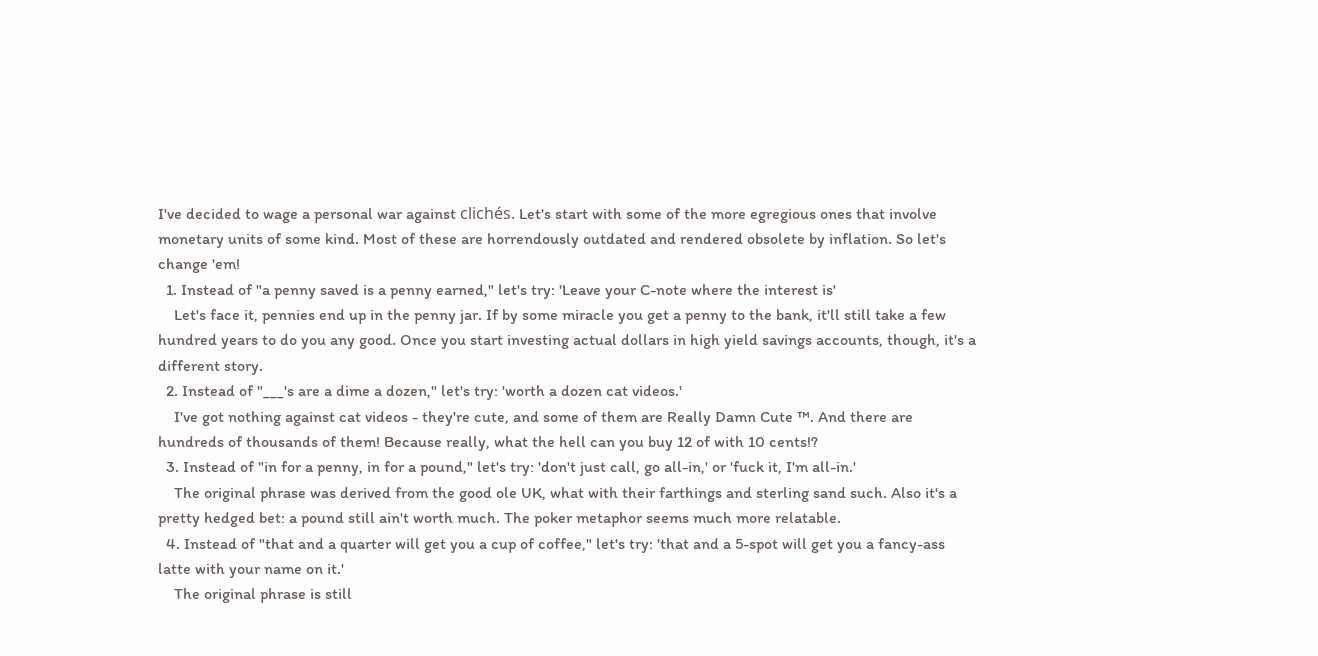I've decided to wage a personal war against clichés. Let's start with some of the more egregious ones that involve monetary units of some kind. Most of these are horrendously outdated and rendered obsolete by inflation. So let's change 'em!
  1. Instead of "a penny saved is a penny earned," let's try: 'Leave your C-note where the interest is'
    Let's face it, pennies end up in the penny jar. If by some miracle you get a penny to the bank, it'll still take a few hundred years to do you any good. Once you start investing actual dollars in high yield savings accounts, though, it's a different story.
  2. Instead of "___'s are a dime a dozen," let's try: 'worth a dozen cat videos.'
    I've got nothing against cat videos - they're cute, and some of them are Really Damn Cute ™. And there are hundreds of thousands of them! Because really, what the hell can you buy 12 of with 10 cents!?
  3. Instead of "in for a penny, in for a pound," let's try: 'don't just call, go all-in,' or 'fuck it, I'm all-in.'
    The original phrase was derived from the good ole UK, what with their farthings and sterling sand such. Also it's a pretty hedged bet: a pound still ain't worth much. The poker metaphor seems much more relatable.
  4. Instead of "that and a quarter will get you a cup of coffee," let's try: 'that and a 5-spot will get you a fancy-ass latte with your name on it.'
    The original phrase is still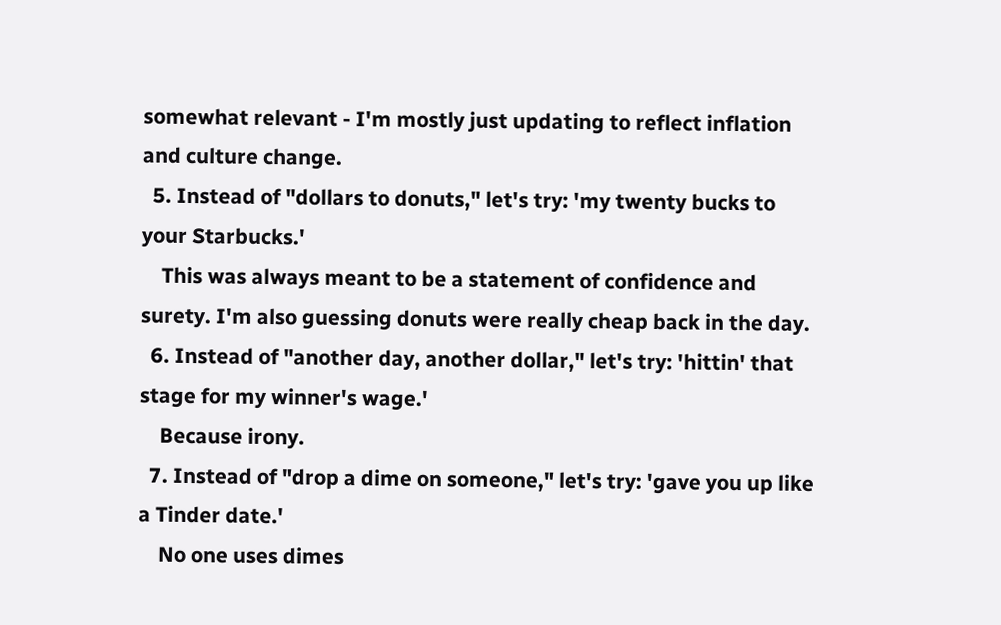somewhat relevant - I'm mostly just updating to reflect inflation and culture change.
  5. Instead of "dollars to donuts," let's try: 'my twenty bucks to your Starbucks.'
    This was always meant to be a statement of confidence and surety. I'm also guessing donuts were really cheap back in the day.
  6. Instead of "another day, another dollar," let's try: 'hittin' that stage for my winner's wage.'
    Because irony.
  7. Instead of "drop a dime on someone," let's try: 'gave you up like a Tinder date.'
    No one uses dimes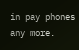in pay phones any more.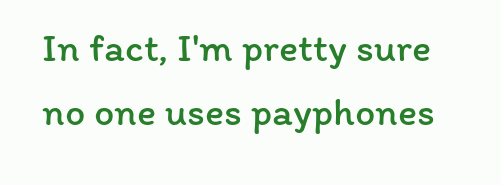In fact, I'm pretty sure no one uses payphones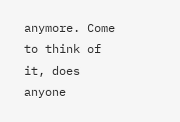anymore. Come to think of it, does anyone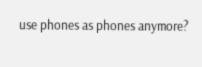use phones as phones anymore?